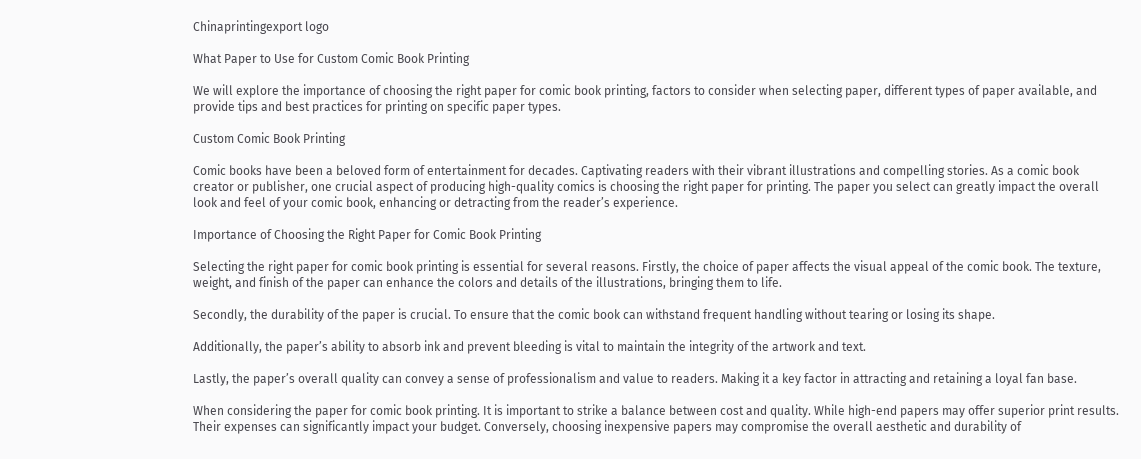Chinaprintingexport logo

What Paper to Use for Custom Comic Book Printing

We will explore the importance of choosing the right paper for comic book printing, factors to consider when selecting paper, different types of paper available, and provide tips and best practices for printing on specific paper types.

Custom Comic Book Printing

Comic books have been a beloved form of entertainment for decades. Captivating readers with their vibrant illustrations and compelling stories. As a comic book creator or publisher, one crucial aspect of producing high-quality comics is choosing the right paper for printing. The paper you select can greatly impact the overall look and feel of your comic book, enhancing or detracting from the reader’s experience.

Importance of Choosing the Right Paper for Comic Book Printing

Selecting the right paper for comic book printing is essential for several reasons. Firstly, the choice of paper affects the visual appeal of the comic book. The texture, weight, and finish of the paper can enhance the colors and details of the illustrations, bringing them to life.

Secondly, the durability of the paper is crucial. To ensure that the comic book can withstand frequent handling without tearing or losing its shape.

Additionally, the paper’s ability to absorb ink and prevent bleeding is vital to maintain the integrity of the artwork and text.

Lastly, the paper’s overall quality can convey a sense of professionalism and value to readers. Making it a key factor in attracting and retaining a loyal fan base.

When considering the paper for comic book printing. It is important to strike a balance between cost and quality. While high-end papers may offer superior print results. Their expenses can significantly impact your budget. Conversely, choosing inexpensive papers may compromise the overall aesthetic and durability of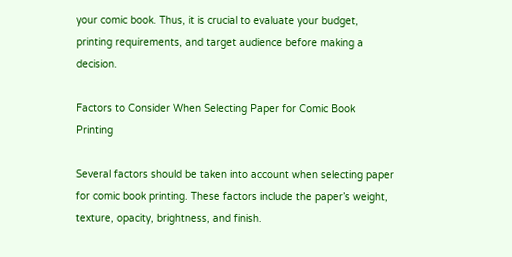your comic book. Thus, it is crucial to evaluate your budget, printing requirements, and target audience before making a decision.

Factors to Consider When Selecting Paper for Comic Book Printing

Several factors should be taken into account when selecting paper for comic book printing. These factors include the paper’s weight, texture, opacity, brightness, and finish.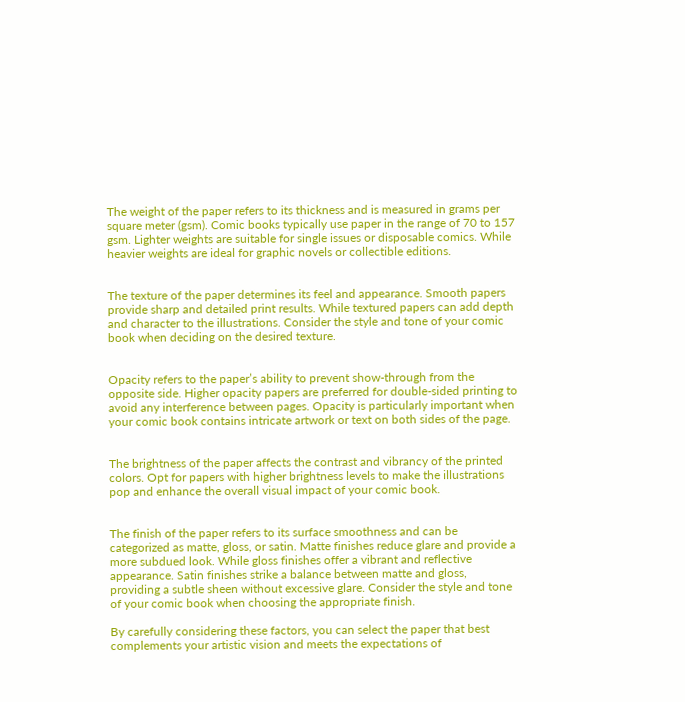The weight of the paper refers to its thickness and is measured in grams per square meter (gsm). Comic books typically use paper in the range of 70 to 157 gsm. Lighter weights are suitable for single issues or disposable comics. While heavier weights are ideal for graphic novels or collectible editions.


The texture of the paper determines its feel and appearance. Smooth papers provide sharp and detailed print results. While textured papers can add depth and character to the illustrations. Consider the style and tone of your comic book when deciding on the desired texture.


Opacity refers to the paper’s ability to prevent show-through from the opposite side. Higher opacity papers are preferred for double-sided printing to avoid any interference between pages. Opacity is particularly important when your comic book contains intricate artwork or text on both sides of the page.


The brightness of the paper affects the contrast and vibrancy of the printed colors. Opt for papers with higher brightness levels to make the illustrations pop and enhance the overall visual impact of your comic book.


The finish of the paper refers to its surface smoothness and can be categorized as matte, gloss, or satin. Matte finishes reduce glare and provide a more subdued look. While gloss finishes offer a vibrant and reflective appearance. Satin finishes strike a balance between matte and gloss, providing a subtle sheen without excessive glare. Consider the style and tone of your comic book when choosing the appropriate finish.

By carefully considering these factors, you can select the paper that best complements your artistic vision and meets the expectations of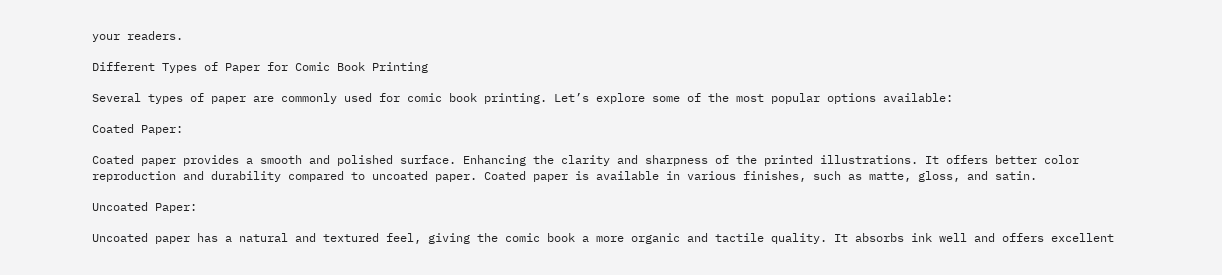your readers.

Different Types of Paper for Comic Book Printing

Several types of paper are commonly used for comic book printing. Let’s explore some of the most popular options available:

Coated Paper:

Coated paper provides a smooth and polished surface. Enhancing the clarity and sharpness of the printed illustrations. It offers better color reproduction and durability compared to uncoated paper. Coated paper is available in various finishes, such as matte, gloss, and satin.

Uncoated Paper:

Uncoated paper has a natural and textured feel, giving the comic book a more organic and tactile quality. It absorbs ink well and offers excellent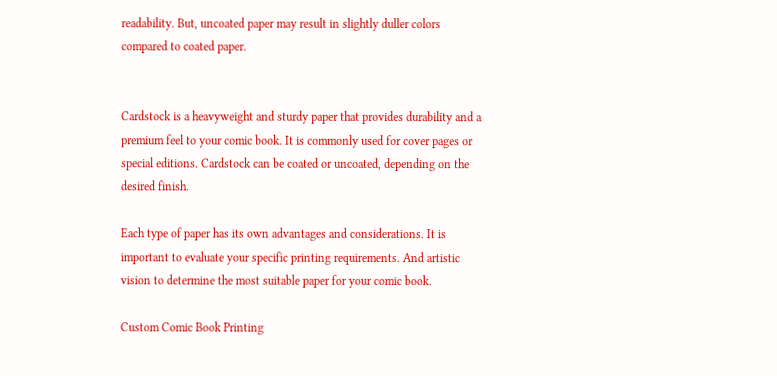readability. But, uncoated paper may result in slightly duller colors compared to coated paper.


Cardstock is a heavyweight and sturdy paper that provides durability and a premium feel to your comic book. It is commonly used for cover pages or special editions. Cardstock can be coated or uncoated, depending on the desired finish.

Each type of paper has its own advantages and considerations. It is important to evaluate your specific printing requirements. And artistic vision to determine the most suitable paper for your comic book.

Custom Comic Book Printing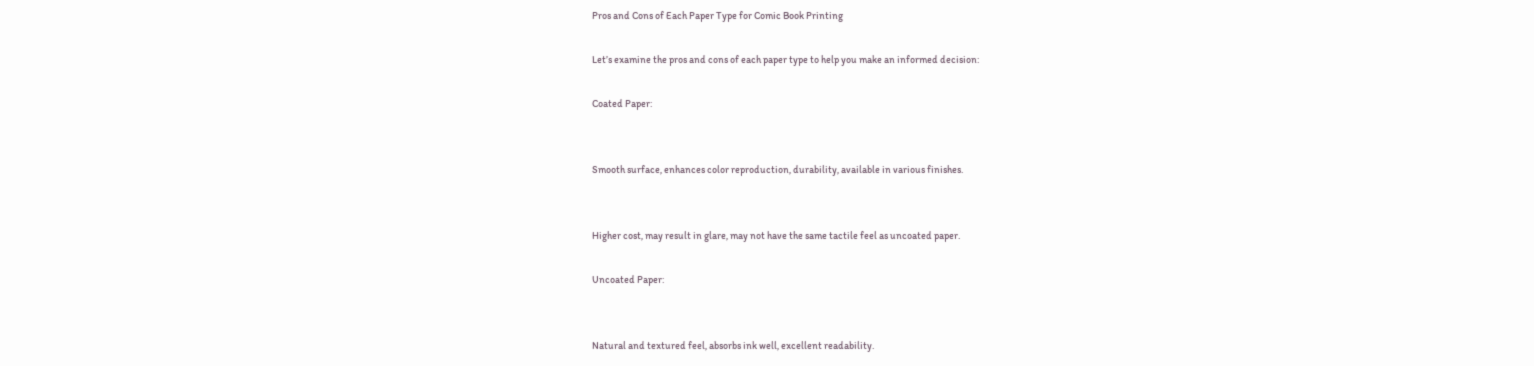Pros and Cons of Each Paper Type for Comic Book Printing

Let’s examine the pros and cons of each paper type to help you make an informed decision:

Coated Paper:


Smooth surface, enhances color reproduction, durability, available in various finishes.


Higher cost, may result in glare, may not have the same tactile feel as uncoated paper.

Uncoated Paper:


Natural and textured feel, absorbs ink well, excellent readability.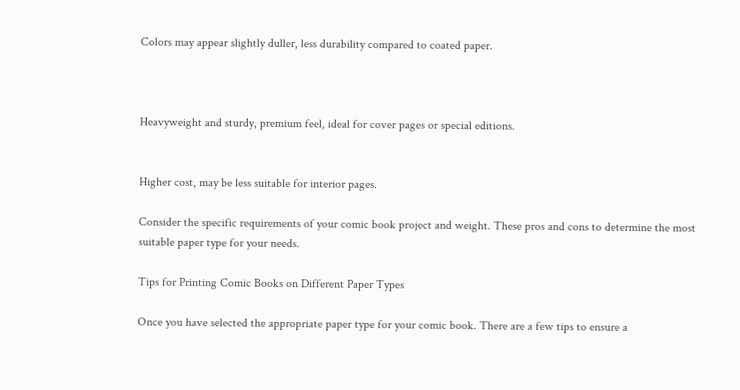Colors may appear slightly duller, less durability compared to coated paper.



Heavyweight and sturdy, premium feel, ideal for cover pages or special editions.


Higher cost, may be less suitable for interior pages.

Consider the specific requirements of your comic book project and weight. These pros and cons to determine the most suitable paper type for your needs.

Tips for Printing Comic Books on Different Paper Types

Once you have selected the appropriate paper type for your comic book. There are a few tips to ensure a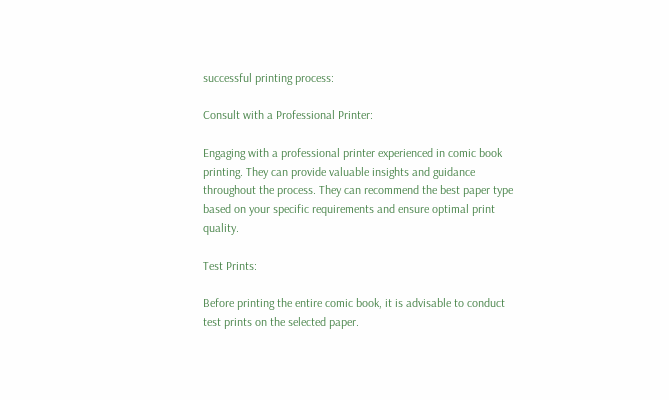successful printing process:

Consult with a Professional Printer:

Engaging with a professional printer experienced in comic book printing. They can provide valuable insights and guidance throughout the process. They can recommend the best paper type based on your specific requirements and ensure optimal print quality.

Test Prints:

Before printing the entire comic book, it is advisable to conduct test prints on the selected paper.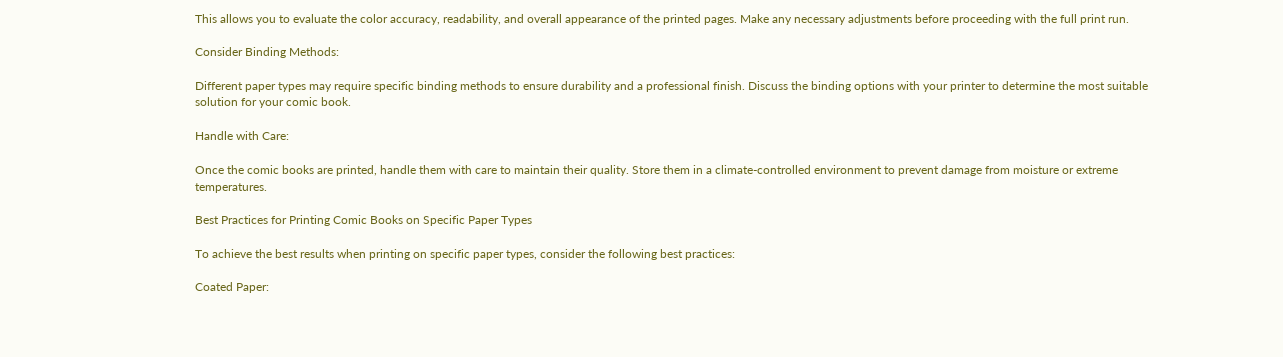This allows you to evaluate the color accuracy, readability, and overall appearance of the printed pages. Make any necessary adjustments before proceeding with the full print run.

Consider Binding Methods:

Different paper types may require specific binding methods to ensure durability and a professional finish. Discuss the binding options with your printer to determine the most suitable solution for your comic book.

Handle with Care:

Once the comic books are printed, handle them with care to maintain their quality. Store them in a climate-controlled environment to prevent damage from moisture or extreme temperatures.

Best Practices for Printing Comic Books on Specific Paper Types

To achieve the best results when printing on specific paper types, consider the following best practices:

Coated Paper: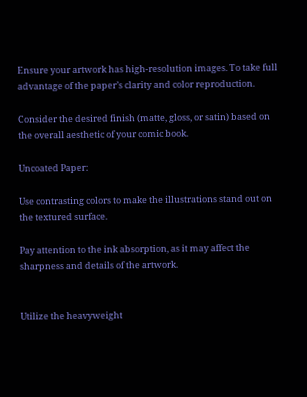Ensure your artwork has high-resolution images. To take full advantage of the paper’s clarity and color reproduction.

Consider the desired finish (matte, gloss, or satin) based on the overall aesthetic of your comic book.

Uncoated Paper:

Use contrasting colors to make the illustrations stand out on the textured surface.

Pay attention to the ink absorption, as it may affect the sharpness and details of the artwork.


Utilize the heavyweight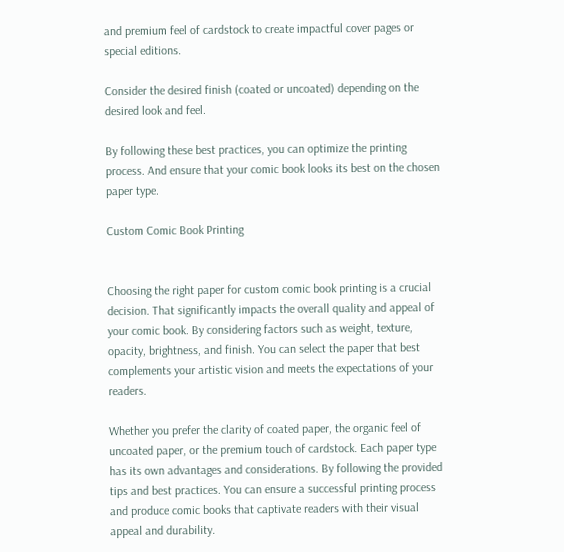and premium feel of cardstock to create impactful cover pages or special editions.

Consider the desired finish (coated or uncoated) depending on the desired look and feel.

By following these best practices, you can optimize the printing process. And ensure that your comic book looks its best on the chosen paper type.

Custom Comic Book Printing


Choosing the right paper for custom comic book printing is a crucial decision. That significantly impacts the overall quality and appeal of your comic book. By considering factors such as weight, texture, opacity, brightness, and finish. You can select the paper that best complements your artistic vision and meets the expectations of your readers.

Whether you prefer the clarity of coated paper, the organic feel of uncoated paper, or the premium touch of cardstock. Each paper type has its own advantages and considerations. By following the provided tips and best practices. You can ensure a successful printing process and produce comic books that captivate readers with their visual appeal and durability.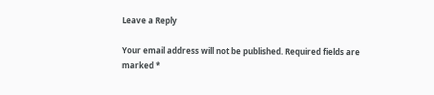Leave a Reply

Your email address will not be published. Required fields are marked *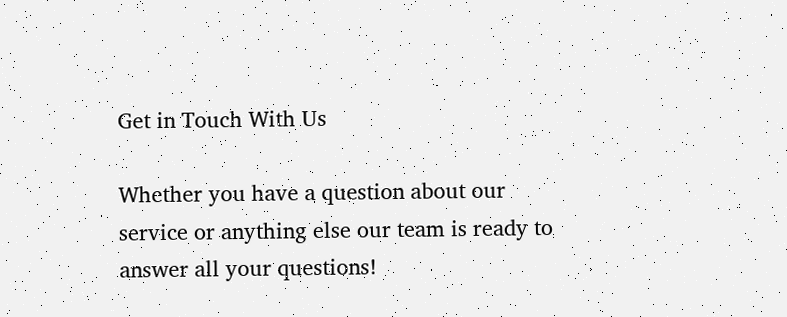Get in Touch With Us

Whether you have a question about our service or anything else our team is ready to answer all your questions!